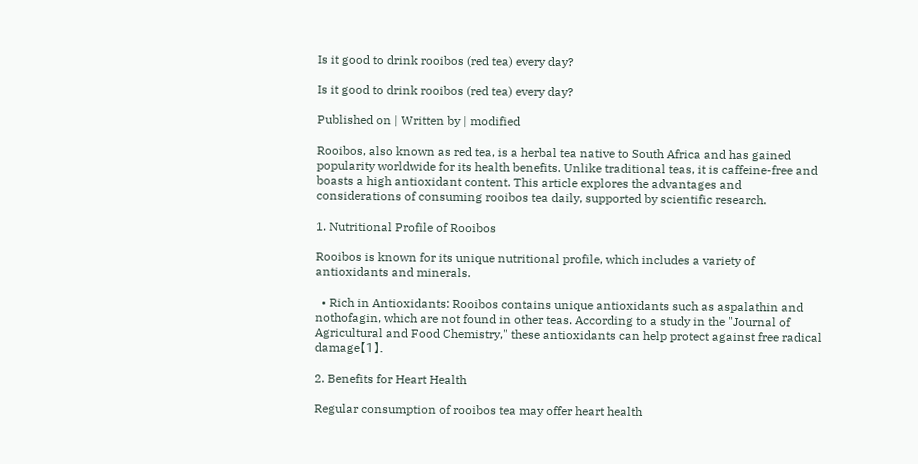Is it good to drink rooibos (red tea) every day?

Is it good to drink rooibos (red tea) every day?

Published on | Written by | modified

Rooibos, also known as red tea, is a herbal tea native to South Africa and has gained popularity worldwide for its health benefits. Unlike traditional teas, it is caffeine-free and boasts a high antioxidant content. This article explores the advantages and considerations of consuming rooibos tea daily, supported by scientific research.

1. Nutritional Profile of Rooibos

Rooibos is known for its unique nutritional profile, which includes a variety of antioxidants and minerals.

  • Rich in Antioxidants: Rooibos contains unique antioxidants such as aspalathin and nothofagin, which are not found in other teas. According to a study in the "Journal of Agricultural and Food Chemistry," these antioxidants can help protect against free radical damage【1】.

2. Benefits for Heart Health

Regular consumption of rooibos tea may offer heart health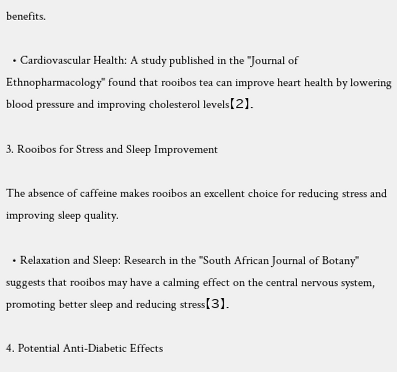benefits.

  • Cardiovascular Health: A study published in the "Journal of Ethnopharmacology" found that rooibos tea can improve heart health by lowering blood pressure and improving cholesterol levels【2】.

3. Rooibos for Stress and Sleep Improvement

The absence of caffeine makes rooibos an excellent choice for reducing stress and improving sleep quality.

  • Relaxation and Sleep: Research in the "South African Journal of Botany" suggests that rooibos may have a calming effect on the central nervous system, promoting better sleep and reducing stress【3】.

4. Potential Anti-Diabetic Effects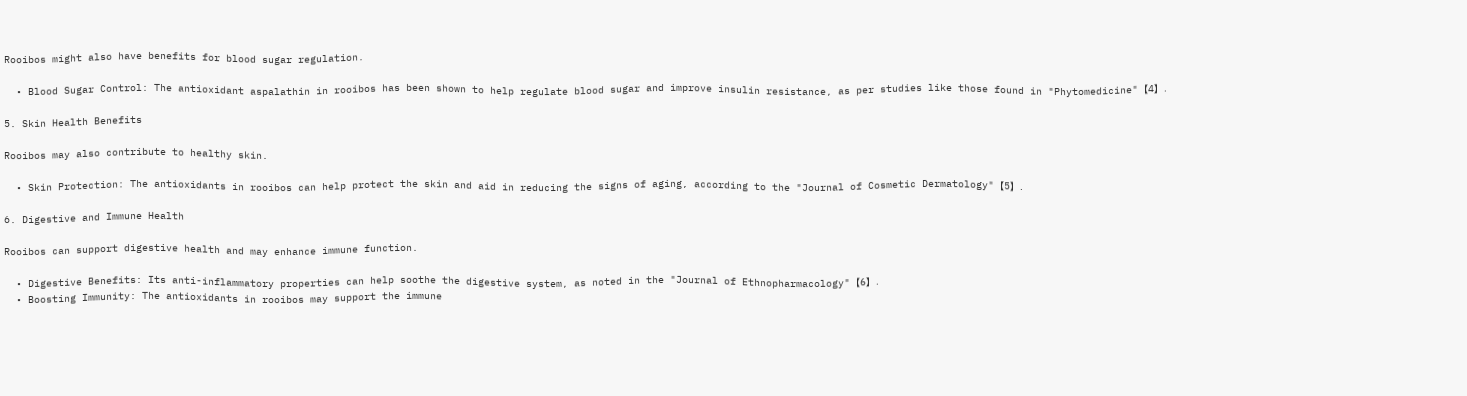Rooibos might also have benefits for blood sugar regulation.

  • Blood Sugar Control: The antioxidant aspalathin in rooibos has been shown to help regulate blood sugar and improve insulin resistance, as per studies like those found in "Phytomedicine"【4】.

5. Skin Health Benefits

Rooibos may also contribute to healthy skin.

  • Skin Protection: The antioxidants in rooibos can help protect the skin and aid in reducing the signs of aging, according to the "Journal of Cosmetic Dermatology"【5】.

6. Digestive and Immune Health

Rooibos can support digestive health and may enhance immune function.

  • Digestive Benefits: Its anti-inflammatory properties can help soothe the digestive system, as noted in the "Journal of Ethnopharmacology"【6】.
  • Boosting Immunity: The antioxidants in rooibos may support the immune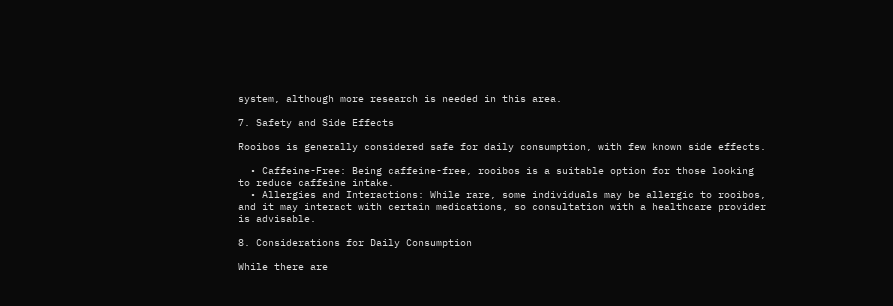system, although more research is needed in this area.

7. Safety and Side Effects

Rooibos is generally considered safe for daily consumption, with few known side effects.

  • Caffeine-Free: Being caffeine-free, rooibos is a suitable option for those looking to reduce caffeine intake.
  • Allergies and Interactions: While rare, some individuals may be allergic to rooibos, and it may interact with certain medications, so consultation with a healthcare provider is advisable.

8. Considerations for Daily Consumption

While there are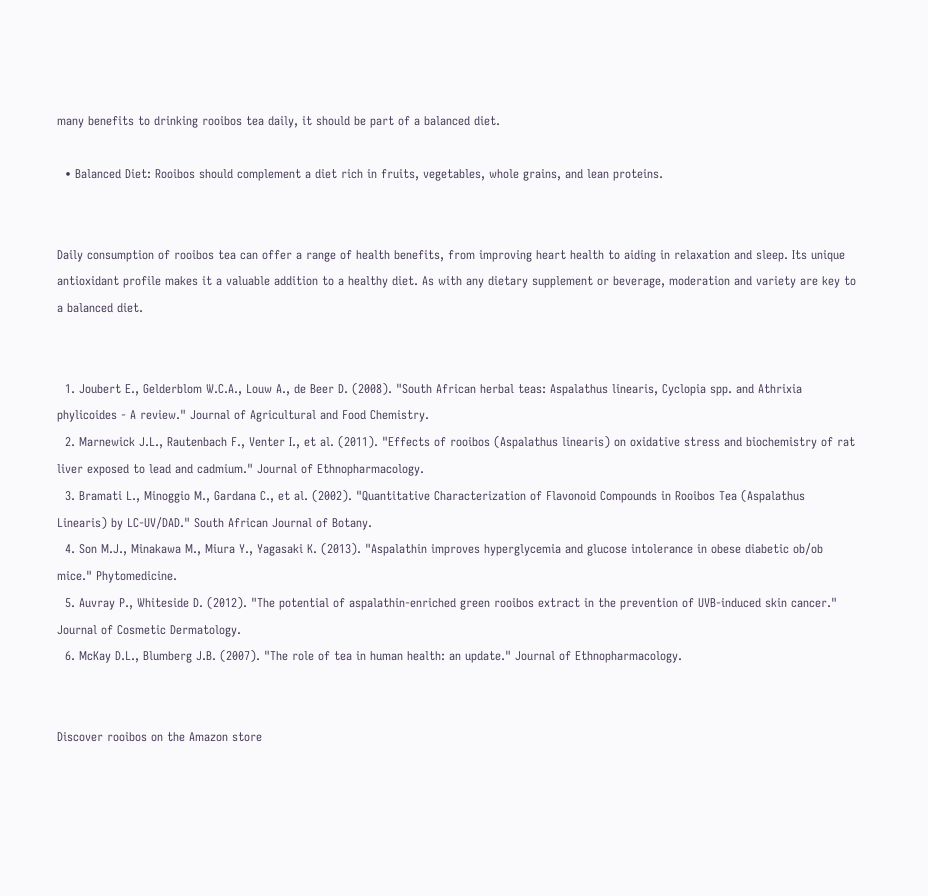many benefits to drinking rooibos tea daily, it should be part of a balanced diet.

  • Balanced Diet: Rooibos should complement a diet rich in fruits, vegetables, whole grains, and lean proteins.


Daily consumption of rooibos tea can offer a range of health benefits, from improving heart health to aiding in relaxation and sleep. Its unique antioxidant profile makes it a valuable addition to a healthy diet. As with any dietary supplement or beverage, moderation and variety are key to a balanced diet.


  1. Joubert E., Gelderblom W.C.A., Louw A., de Beer D. (2008). "South African herbal teas: Aspalathus linearis, Cyclopia spp. and Athrixia phylicoides - A review." Journal of Agricultural and Food Chemistry.
  2. Marnewick J.L., Rautenbach F., Venter I., et al. (2011). "Effects of rooibos (Aspalathus linearis) on oxidative stress and biochemistry of rat liver exposed to lead and cadmium." Journal of Ethnopharmacology.
  3. Bramati L., Minoggio M., Gardana C., et al. (2002). "Quantitative Characterization of Flavonoid Compounds in Rooibos Tea (Aspalathus Linearis) by LC-UV/DAD." South African Journal of Botany.
  4. Son M.J., Minakawa M., Miura Y., Yagasaki K. (2013). "Aspalathin improves hyperglycemia and glucose intolerance in obese diabetic ob/ob mice." Phytomedicine.
  5. Auvray P., Whiteside D. (2012). "The potential of aspalathin-enriched green rooibos extract in the prevention of UVB-induced skin cancer." Journal of Cosmetic Dermatology.
  6. McKay D.L., Blumberg J.B. (2007). "The role of tea in human health: an update." Journal of Ethnopharmacology.


Discover rooibos on the Amazon store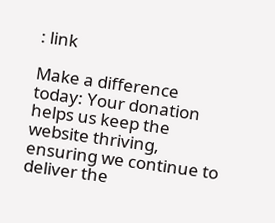: link

Make a difference today: Your donation helps us keep the website thriving, ensuring we continue to deliver the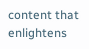content that enlightens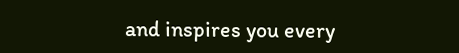and inspires you every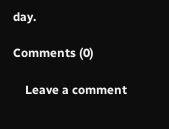day.

Comments (0)

    Leave a comment